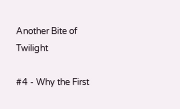Another Bite of Twilight

#4 - Why the First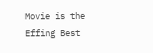Movie is the Effing Best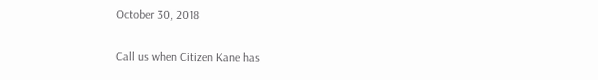October 30, 2018

Call us when Citizen Kane has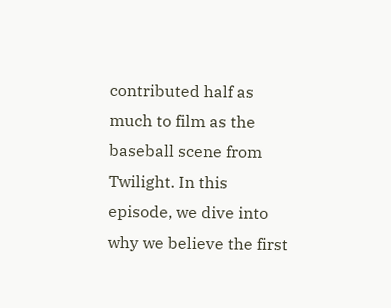contributed half as much to film as the baseball scene from Twilight. In this episode, we dive into why we believe the first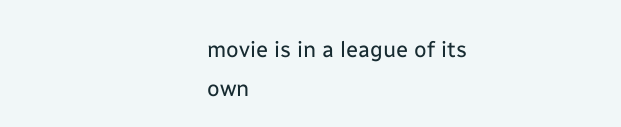movie is in a league of its own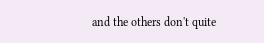and the others don't quite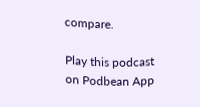compare.

Play this podcast on Podbean App